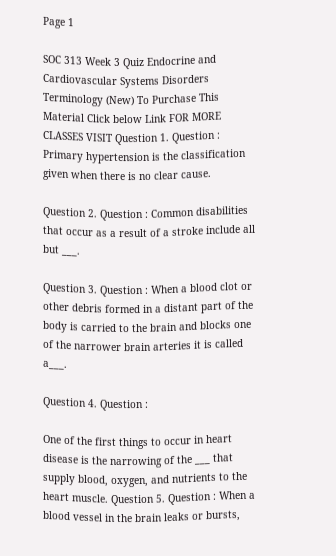Page 1

SOC 313 Week 3 Quiz Endocrine and Cardiovascular Systems Disorders Terminology (New) To Purchase This Material Click below Link FOR MORE CLASSES VISIT Question 1. Question : Primary hypertension is the classification given when there is no clear cause.

Question 2. Question : Common disabilities that occur as a result of a stroke include all but ___.

Question 3. Question : When a blood clot or other debris formed in a distant part of the body is carried to the brain and blocks one of the narrower brain arteries it is called a___.

Question 4. Question :

One of the first things to occur in heart disease is the narrowing of the ___ that supply blood, oxygen, and nutrients to the heart muscle. Question 5. Question : When a blood vessel in the brain leaks or bursts,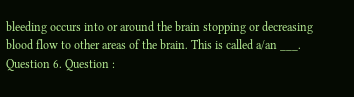bleeding occurs into or around the brain stopping or decreasing blood flow to other areas of the brain. This is called a/an ___. Question 6. Question :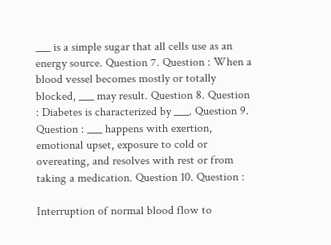___ is a simple sugar that all cells use as an energy source. Question 7. Question : When a blood vessel becomes mostly or totally blocked, ___ may result. Question 8. Question : Diabetes is characterized by ___. Question 9. Question : ___ happens with exertion, emotional upset, exposure to cold or overeating, and resolves with rest or from taking a medication. Question 10. Question :

Interruption of normal blood flow to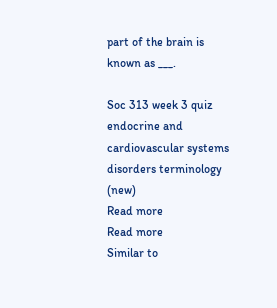part of the brain is known as ___.

Soc 313 week 3 quiz endocrine and cardiovascular systems disorders terminology (new)
Read more
Read more
Similar to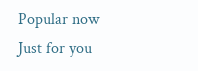Popular now
Just for you